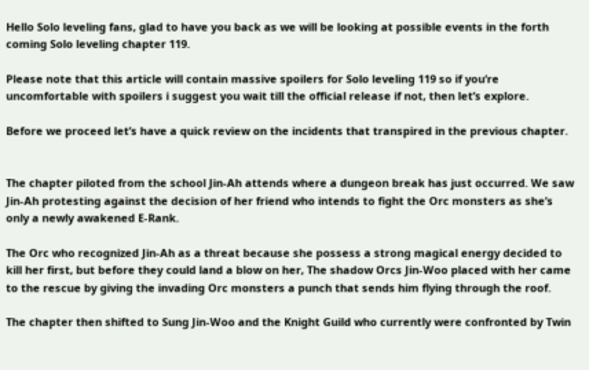Hello Solo leveling fans, glad to have you back as we will be looking at possible events in the forth coming Solo leveling chapter 119.

Please note that this article will contain massive spoilers for Solo leveling 119 so if you’re uncomfortable with spoilers i suggest you wait till the official release if not, then let’s explore.

Before we proceed let’s have a quick review on the incidents that transpired in the previous chapter.


The chapter piloted from the school Jin-Ah attends where a dungeon break has just occurred. We saw Jin-Ah protesting against the decision of her friend who intends to fight the Orc monsters as she’s only a newly awakened E-Rank.

The Orc who recognized Jin-Ah as a threat because she possess a strong magical energy decided to kill her first, but before they could land a blow on her, The shadow Orcs Jin-Woo placed with her came to the rescue by giving the invading Orc monsters a punch that sends him flying through the roof.

The chapter then shifted to Sung Jin-Woo and the Knight Guild who currently were confronted by Twin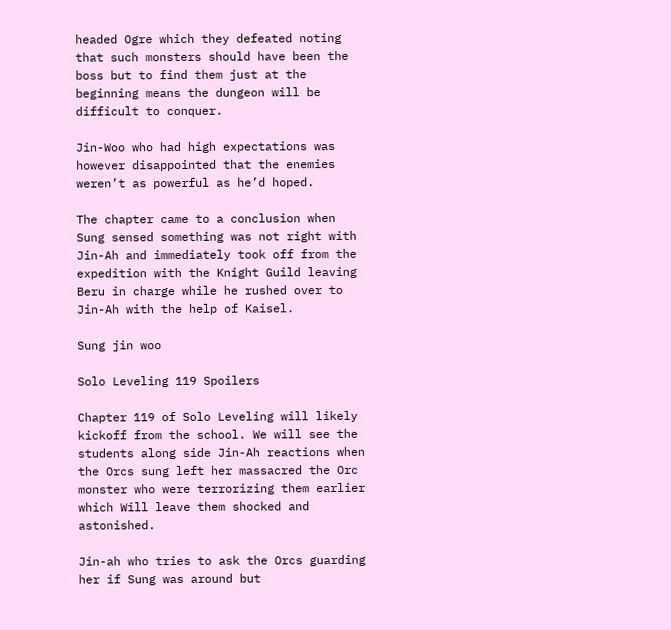headed Ogre which they defeated noting that such monsters should have been the boss but to find them just at the beginning means the dungeon will be difficult to conquer.

Jin-Woo who had high expectations was however disappointed that the enemies weren’t as powerful as he’d hoped.

The chapter came to a conclusion when Sung sensed something was not right with Jin-Ah and immediately took off from the expedition with the Knight Guild leaving Beru in charge while he rushed over to Jin-Ah with the help of Kaisel.

Sung jin woo

Solo Leveling 119 Spoilers

Chapter 119 of Solo Leveling will likely kickoff from the school. We will see the students along side Jin-Ah reactions when the Orcs sung left her massacred the Orc monster who were terrorizing them earlier which Will leave them shocked and astonished.

Jin-ah who tries to ask the Orcs guarding her if Sung was around but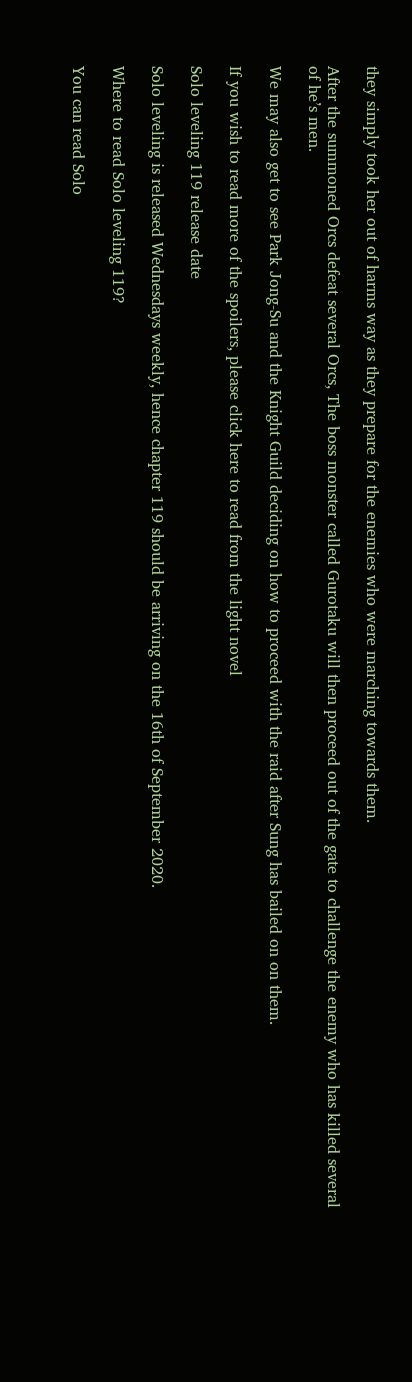they simply took her out of harms way as they prepare for the enemies who were marching towards them.

After the summoned Orcs defeat several Orcs, The boss monster called Gurotaku will then proceed out of the gate to challenge the enemy who has killed several of he’s men.

We may also get to see Park Jong-Su and the Knight Guild deciding on how to proceed with the raid after Sung has bailed on on them.

If you wish to read more of the spoilers, please click here to read from the light novel

Solo leveling 119 release date

Solo leveling is released Wednesdays weekly, hence chapter 119 should be arriving on the 16th of September 2020.

Where to read Solo leveling 119?

You can read Solo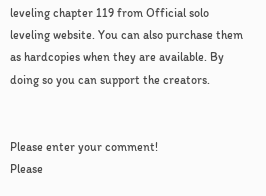leveling chapter 119 from Official solo leveling website. You can also purchase them as hardcopies when they are available. By doing so you can support the creators.


Please enter your comment!
Please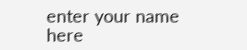enter your name here